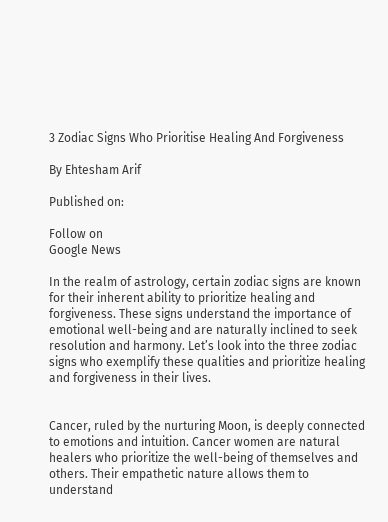3 Zodiac Signs Who Prioritise Healing And Forgiveness

By Ehtesham Arif

Published on:

Follow on
Google News

In the realm of astrology, certain zodiac signs are known for their inherent ability to prioritize healing and forgiveness. These signs understand the importance of emotional well-being and are naturally inclined to seek resolution and harmony. Let’s look into the three zodiac signs who exemplify these qualities and prioritize healing and forgiveness in their lives.


Cancer, ruled by the nurturing Moon, is deeply connected to emotions and intuition. Cancer women are natural healers who prioritize the well-being of themselves and others. Their empathetic nature allows them to understand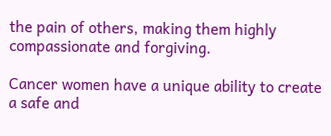the pain of others, making them highly compassionate and forgiving.

Cancer women have a unique ability to create a safe and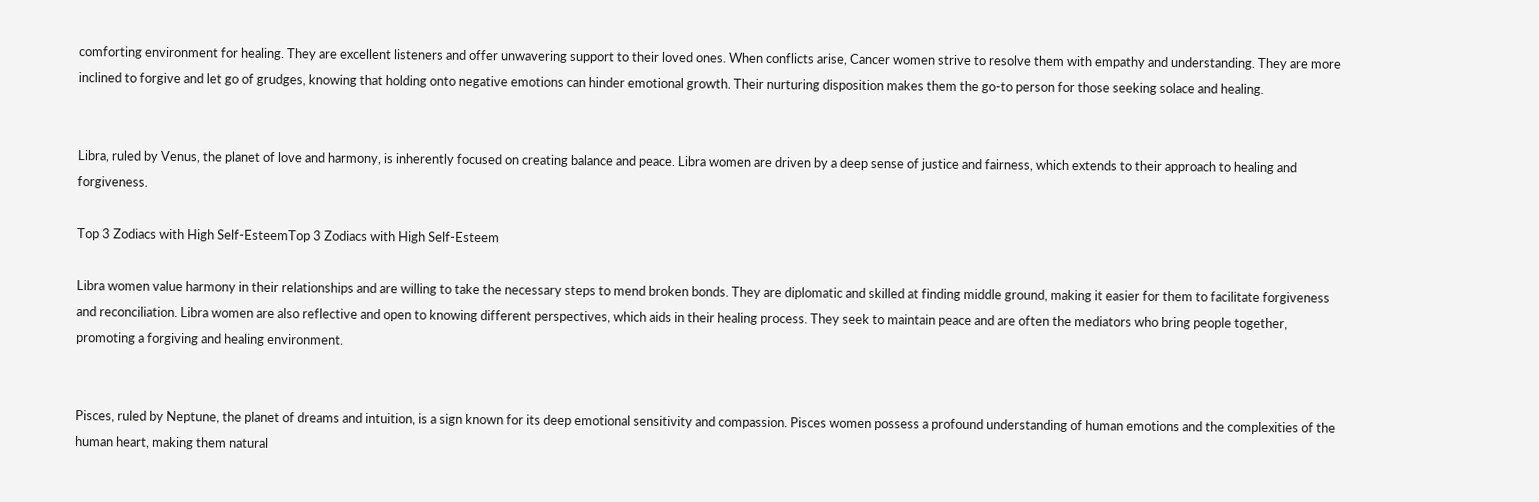comforting environment for healing. They are excellent listeners and offer unwavering support to their loved ones. When conflicts arise, Cancer women strive to resolve them with empathy and understanding. They are more inclined to forgive and let go of grudges, knowing that holding onto negative emotions can hinder emotional growth. Their nurturing disposition makes them the go-to person for those seeking solace and healing.


Libra, ruled by Venus, the planet of love and harmony, is inherently focused on creating balance and peace. Libra women are driven by a deep sense of justice and fairness, which extends to their approach to healing and forgiveness.

Top 3 Zodiacs with High Self-EsteemTop 3 Zodiacs with High Self-Esteem

Libra women value harmony in their relationships and are willing to take the necessary steps to mend broken bonds. They are diplomatic and skilled at finding middle ground, making it easier for them to facilitate forgiveness and reconciliation. Libra women are also reflective and open to knowing different perspectives, which aids in their healing process. They seek to maintain peace and are often the mediators who bring people together, promoting a forgiving and healing environment.


Pisces, ruled by Neptune, the planet of dreams and intuition, is a sign known for its deep emotional sensitivity and compassion. Pisces women possess a profound understanding of human emotions and the complexities of the human heart, making them natural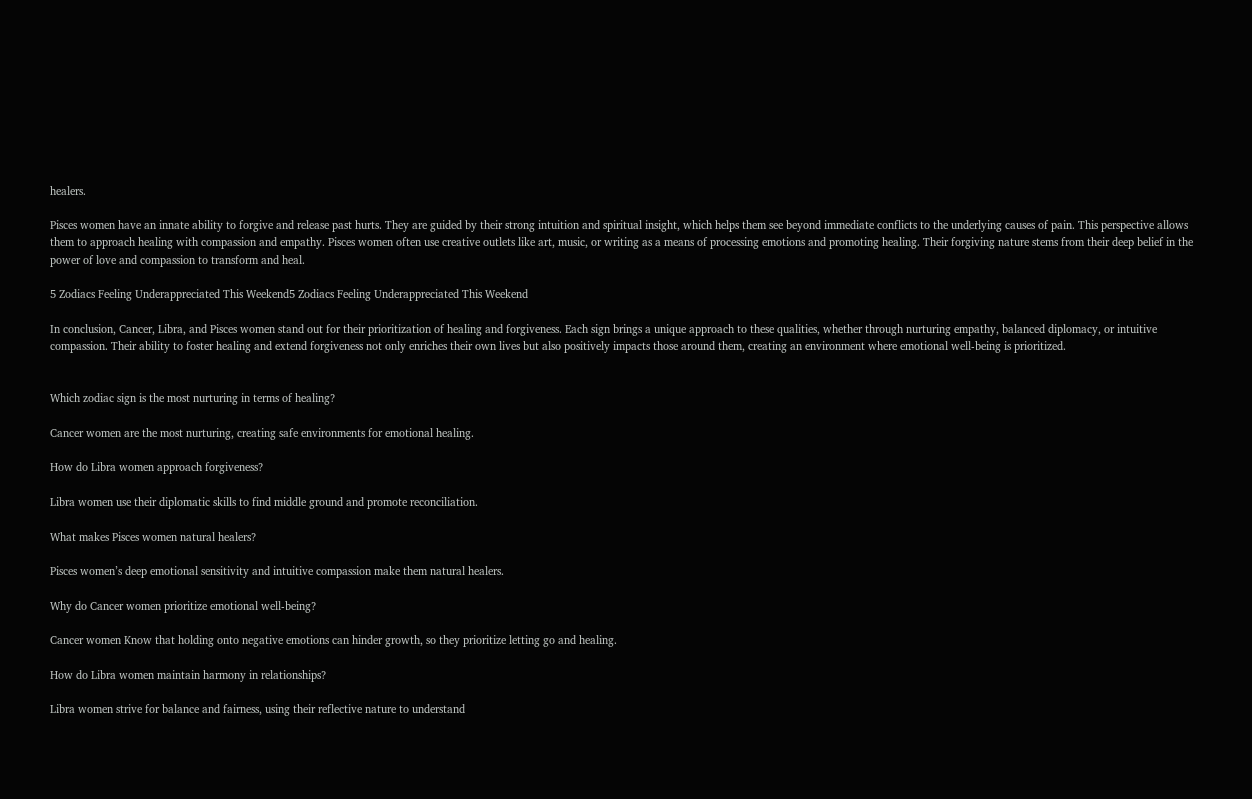healers.

Pisces women have an innate ability to forgive and release past hurts. They are guided by their strong intuition and spiritual insight, which helps them see beyond immediate conflicts to the underlying causes of pain. This perspective allows them to approach healing with compassion and empathy. Pisces women often use creative outlets like art, music, or writing as a means of processing emotions and promoting healing. Their forgiving nature stems from their deep belief in the power of love and compassion to transform and heal.

5 Zodiacs Feeling Underappreciated This Weekend5 Zodiacs Feeling Underappreciated This Weekend

In conclusion, Cancer, Libra, and Pisces women stand out for their prioritization of healing and forgiveness. Each sign brings a unique approach to these qualities, whether through nurturing empathy, balanced diplomacy, or intuitive compassion. Their ability to foster healing and extend forgiveness not only enriches their own lives but also positively impacts those around them, creating an environment where emotional well-being is prioritized.


Which zodiac sign is the most nurturing in terms of healing?

Cancer women are the most nurturing, creating safe environments for emotional healing.

How do Libra women approach forgiveness?

Libra women use their diplomatic skills to find middle ground and promote reconciliation.

What makes Pisces women natural healers?

Pisces women’s deep emotional sensitivity and intuitive compassion make them natural healers.

Why do Cancer women prioritize emotional well-being?

Cancer women Know that holding onto negative emotions can hinder growth, so they prioritize letting go and healing.

How do Libra women maintain harmony in relationships?

Libra women strive for balance and fairness, using their reflective nature to understand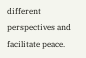different perspectives and facilitate peace.